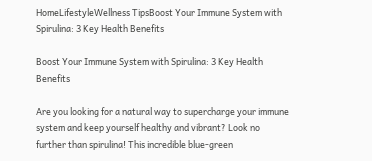HomeLifestyleWellness TipsBoost Your Immune System with Spirulina: 3 Key Health Benefits

Boost Your Immune System with Spirulina: 3 Key Health Benefits

Are you looking for a natural way to supercharge your immune system and keep yourself healthy and vibrant? Look no further than spirulina! This incredible blue-green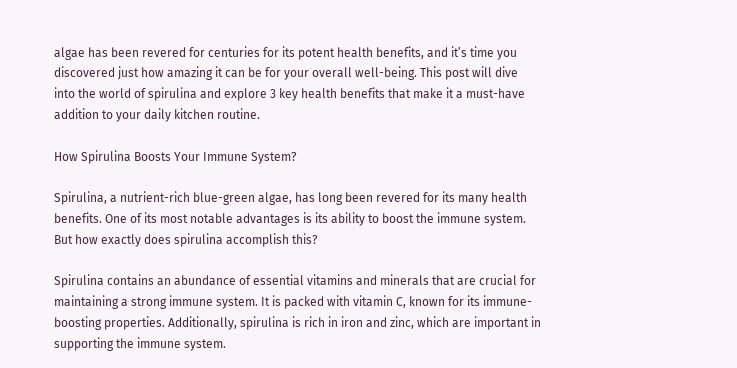algae has been revered for centuries for its potent health benefits, and it’s time you discovered just how amazing it can be for your overall well-being. This post will dive into the world of spirulina and explore 3 key health benefits that make it a must-have addition to your daily kitchen routine.

How Spirulina Boosts Your Immune System?

Spirulina, a nutrient-rich blue-green algae, has long been revered for its many health benefits. One of its most notable advantages is its ability to boost the immune system. But how exactly does spirulina accomplish this?

Spirulina contains an abundance of essential vitamins and minerals that are crucial for maintaining a strong immune system. It is packed with vitamin C, known for its immune-boosting properties. Additionally, spirulina is rich in iron and zinc, which are important in supporting the immune system.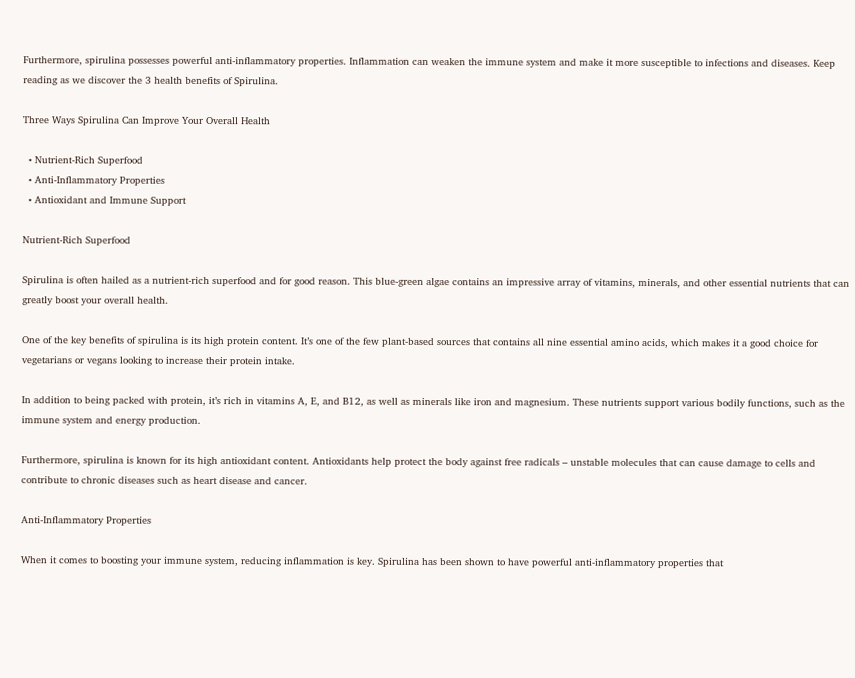Furthermore, spirulina possesses powerful anti-inflammatory properties. Inflammation can weaken the immune system and make it more susceptible to infections and diseases. Keep reading as we discover the 3 health benefits of Spirulina.

Three Ways Spirulina Can Improve Your Overall Health

  • Nutrient-Rich Superfood
  • Anti-Inflammatory Properties
  • Antioxidant and Immune Support

Nutrient-Rich Superfood

Spirulina is often hailed as a nutrient-rich superfood and for good reason. This blue-green algae contains an impressive array of vitamins, minerals, and other essential nutrients that can greatly boost your overall health.

One of the key benefits of spirulina is its high protein content. It’s one of the few plant-based sources that contains all nine essential amino acids, which makes it a good choice for vegetarians or vegans looking to increase their protein intake.

In addition to being packed with protein, it’s rich in vitamins A, E, and B12, as well as minerals like iron and magnesium. These nutrients support various bodily functions, such as the immune system and energy production.

Furthermore, spirulina is known for its high antioxidant content. Antioxidants help protect the body against free radicals – unstable molecules that can cause damage to cells and contribute to chronic diseases such as heart disease and cancer.

Anti-Inflammatory Properties

When it comes to boosting your immune system, reducing inflammation is key. Spirulina has been shown to have powerful anti-inflammatory properties that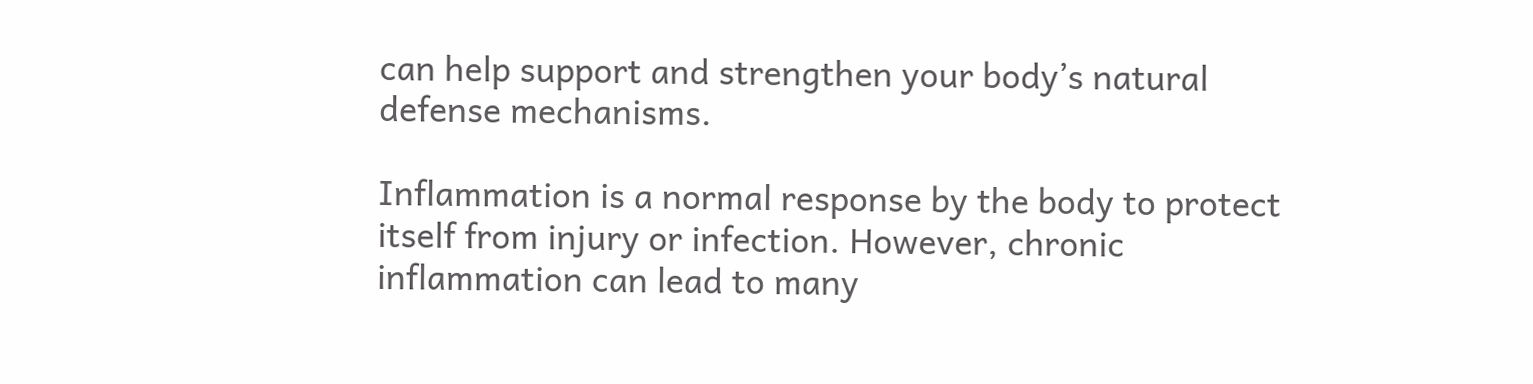can help support and strengthen your body’s natural defense mechanisms.

Inflammation is a normal response by the body to protect itself from injury or infection. However, chronic inflammation can lead to many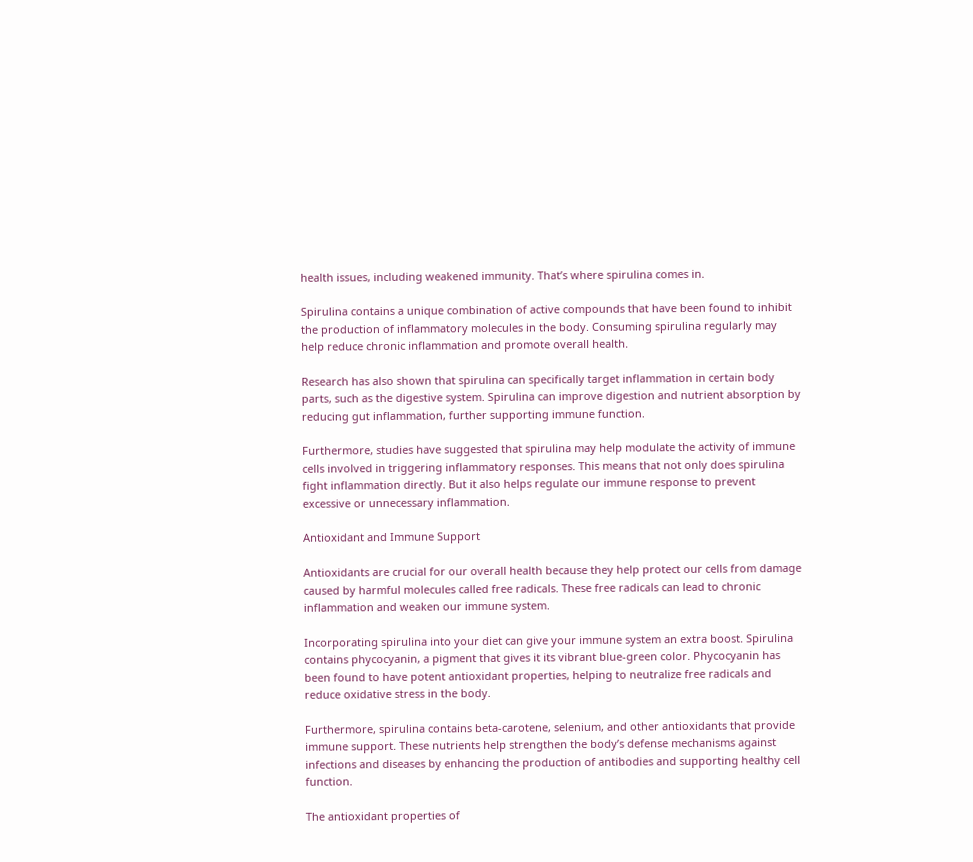health issues, including weakened immunity. That’s where spirulina comes in.

Spirulina contains a unique combination of active compounds that have been found to inhibit the production of inflammatory molecules in the body. Consuming spirulina regularly may help reduce chronic inflammation and promote overall health.

Research has also shown that spirulina can specifically target inflammation in certain body parts, such as the digestive system. Spirulina can improve digestion and nutrient absorption by reducing gut inflammation, further supporting immune function.

Furthermore, studies have suggested that spirulina may help modulate the activity of immune cells involved in triggering inflammatory responses. This means that not only does spirulina fight inflammation directly. But it also helps regulate our immune response to prevent excessive or unnecessary inflammation.

Antioxidant and Immune Support

Antioxidants are crucial for our overall health because they help protect our cells from damage caused by harmful molecules called free radicals. These free radicals can lead to chronic inflammation and weaken our immune system.

Incorporating spirulina into your diet can give your immune system an extra boost. Spirulina contains phycocyanin, a pigment that gives it its vibrant blue-green color. Phycocyanin has been found to have potent antioxidant properties, helping to neutralize free radicals and reduce oxidative stress in the body.

Furthermore, spirulina contains beta-carotene, selenium, and other antioxidants that provide immune support. These nutrients help strengthen the body’s defense mechanisms against infections and diseases by enhancing the production of antibodies and supporting healthy cell function.

The antioxidant properties of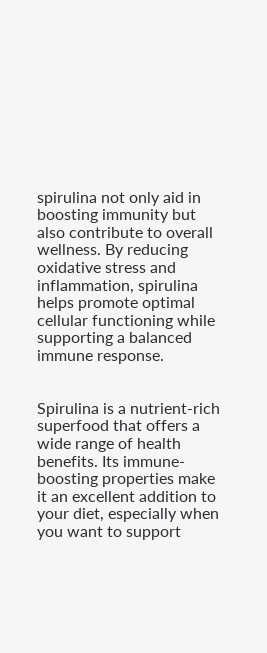spirulina not only aid in boosting immunity but also contribute to overall wellness. By reducing oxidative stress and inflammation, spirulina helps promote optimal cellular functioning while supporting a balanced immune response.


Spirulina is a nutrient-rich superfood that offers a wide range of health benefits. Its immune-boosting properties make it an excellent addition to your diet, especially when you want to support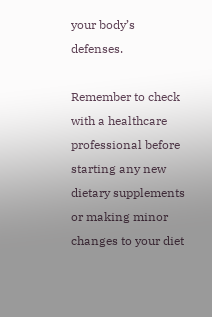your body’s defenses.

Remember to check with a healthcare professional before starting any new dietary supplements or making minor changes to your diet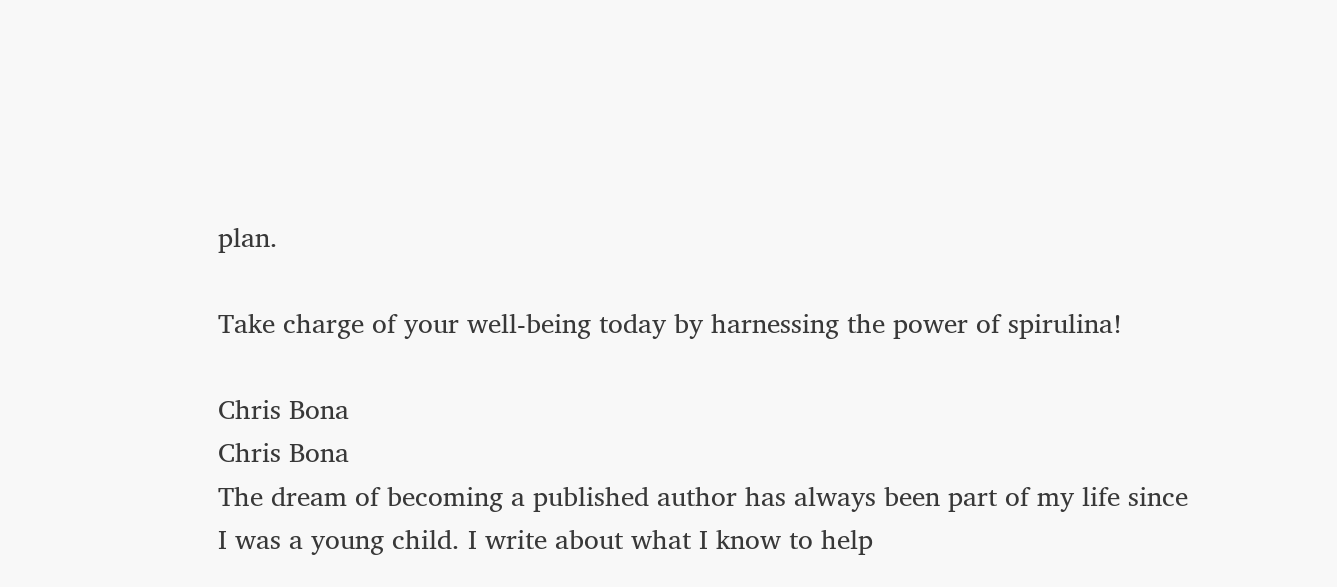plan.

Take charge of your well-being today by harnessing the power of spirulina!

Chris Bona
Chris Bona
The dream of becoming a published author has always been part of my life since I was a young child. I write about what I know to help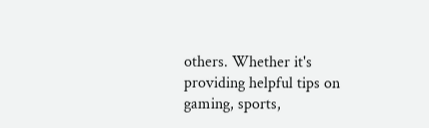others. Whether it's providing helpful tips on gaming, sports,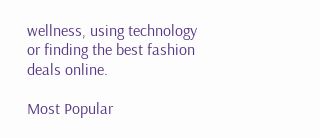wellness, using technology or finding the best fashion deals online.

Most Popular